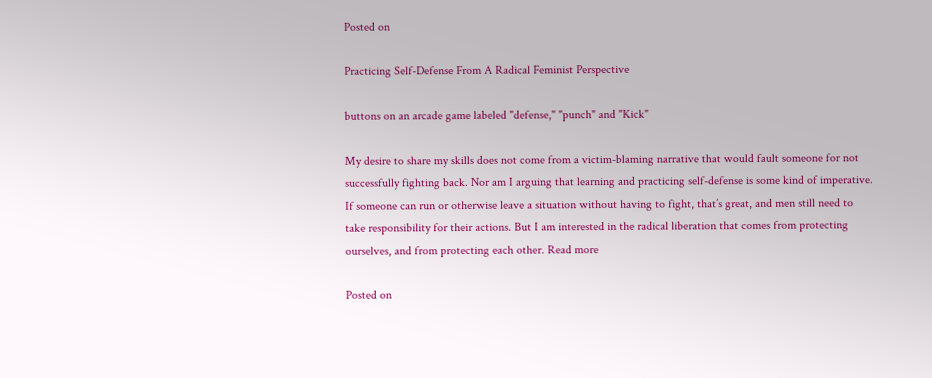Posted on

Practicing Self-Defense From A Radical Feminist Perspective

buttons on an arcade game labeled "defense," "punch" and "Kick"

My desire to share my skills does not come from a victim-blaming narrative that would fault someone for not successfully fighting back. Nor am I arguing that learning and practicing self-defense is some kind of imperative. If someone can run or otherwise leave a situation without having to fight, that’s great, and men still need to take responsibility for their actions. But I am interested in the radical liberation that comes from protecting ourselves, and from protecting each other. Read more

Posted on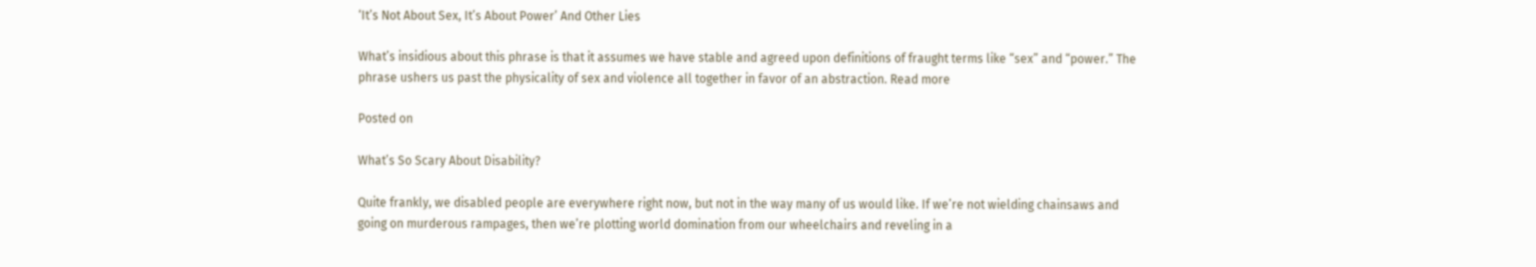‘It’s Not About Sex, It’s About Power’ And Other Lies

What’s insidious about this phrase is that it assumes we have stable and agreed upon definitions of fraught terms like “sex” and “power.” The phrase ushers us past the physicality of sex and violence all together in favor of an abstraction. Read more

Posted on

What’s So Scary About Disability?

Quite frankly, we disabled people are everywhere right now, but not in the way many of us would like. If we’re not wielding chainsaws and going on murderous rampages, then we’re plotting world domination from our wheelchairs and reveling in a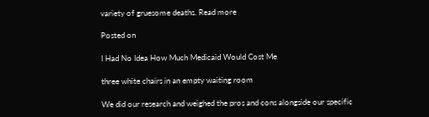variety of gruesome deaths. Read more

Posted on

I Had No Idea How Much Medicaid Would Cost Me

three white chairs in an empty waiting room

We did our research and weighed the pros and cons alongside our specific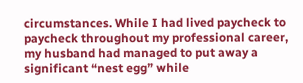circumstances. While I had lived paycheck to paycheck throughout my professional career, my husband had managed to put away a significant “nest egg” while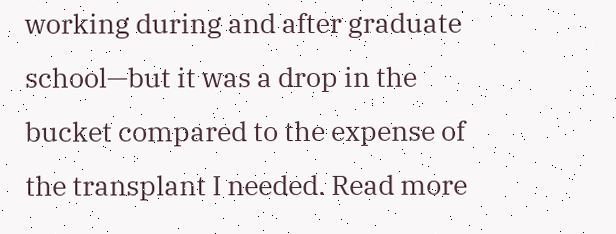working during and after graduate school—but it was a drop in the bucket compared to the expense of the transplant I needed. Read more